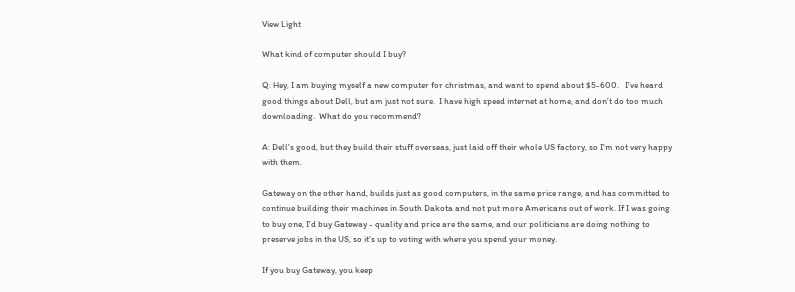View Light

What kind of computer should I buy?

Q: Hey, I am buying myself a new computer for christmas, and want to spend about $5-600.   I've heard good things about Dell, but am just not sure.  I have high speed internet at home, and don't do too much downloading.  What do you recommend?

A: Dell's good, but they build their stuff overseas, just laid off their whole US factory, so I'm not very happy with them.

Gateway on the other hand, builds just as good computers, in the same price range, and has committed to continue building their machines in South Dakota and not put more Americans out of work. If I was going to buy one, I'd buy Gateway - quality and price are the same, and our politicians are doing nothing to preserve jobs in the US, so it's up to voting with where you spend your money.

If you buy Gateway, you keep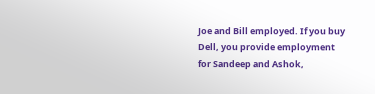Joe and Bill employed. If you buy Dell, you provide employment for Sandeep and Ashok,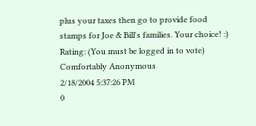plus your taxes then go to provide food stamps for Joe & Bill's families. Your choice! :)
Rating: (You must be logged in to vote)
Comfortably Anonymous
2/18/2004 5:37:26 PM
0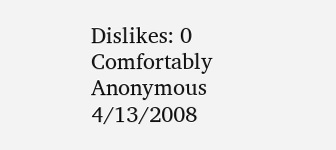Dislikes: 0
Comfortably Anonymous
4/13/2008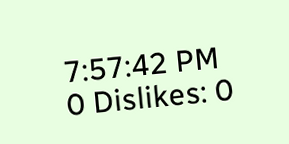7:57:42 PM
0 Dislikes: 0